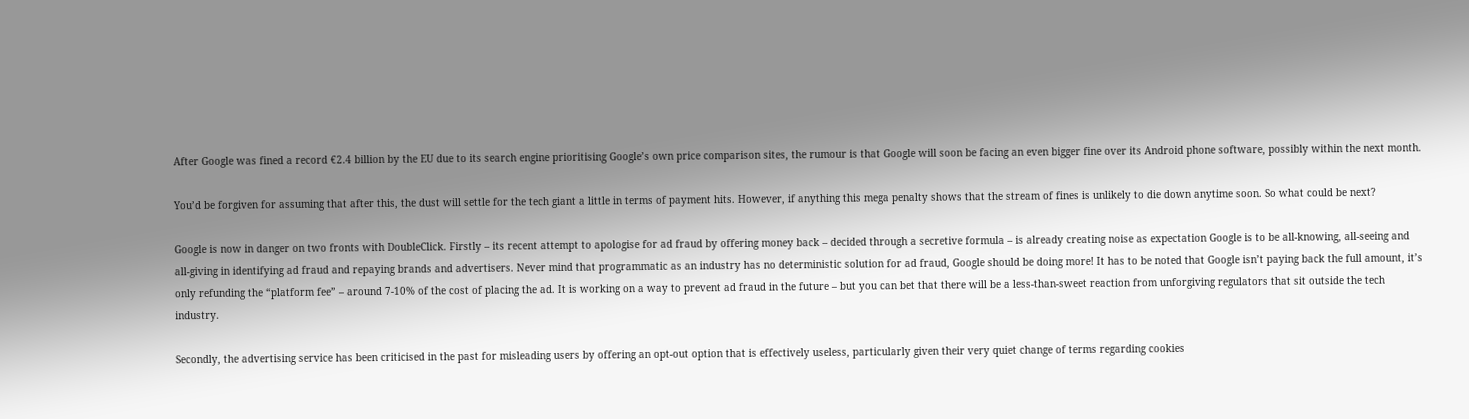After Google was fined a record €2.4 billion by the EU due to its search engine prioritising Google’s own price comparison sites, the rumour is that Google will soon be facing an even bigger fine over its Android phone software, possibly within the next month.

You’d be forgiven for assuming that after this, the dust will settle for the tech giant a little in terms of payment hits. However, if anything this mega penalty shows that the stream of fines is unlikely to die down anytime soon. So what could be next?

Google is now in danger on two fronts with DoubleClick. Firstly – its recent attempt to apologise for ad fraud by offering money back – decided through a secretive formula – is already creating noise as expectation Google is to be all-knowing, all-seeing and all-giving in identifying ad fraud and repaying brands and advertisers. Never mind that programmatic as an industry has no deterministic solution for ad fraud, Google should be doing more! It has to be noted that Google isn’t paying back the full amount, it’s only refunding the “platform fee” – around 7-10% of the cost of placing the ad. It is working on a way to prevent ad fraud in the future – but you can bet that there will be a less-than-sweet reaction from unforgiving regulators that sit outside the tech industry.

Secondly, the advertising service has been criticised in the past for misleading users by offering an opt-out option that is effectively useless, particularly given their very quiet change of terms regarding cookies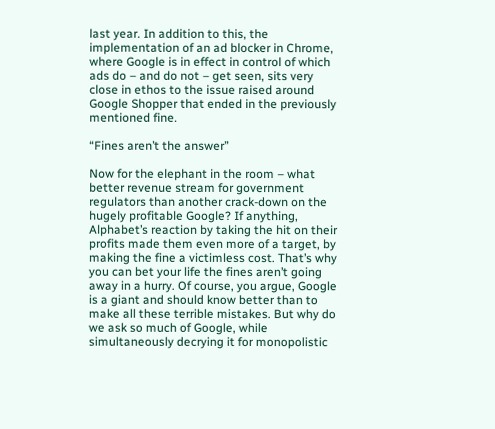last year. In addition to this, the implementation of an ad blocker in Chrome, where Google is in effect in control of which ads do – and do not – get seen, sits very close in ethos to the issue raised around Google Shopper that ended in the previously mentioned fine.

“Fines aren’t the answer”

Now for the elephant in the room – what better revenue stream for government regulators than another crack-down on the hugely profitable Google? If anything, Alphabet’s reaction by taking the hit on their profits made them even more of a target, by making the fine a victimless cost. That’s why you can bet your life the fines aren’t going away in a hurry. Of course, you argue, Google is a giant and should know better than to make all these terrible mistakes. But why do we ask so much of Google, while simultaneously decrying it for monopolistic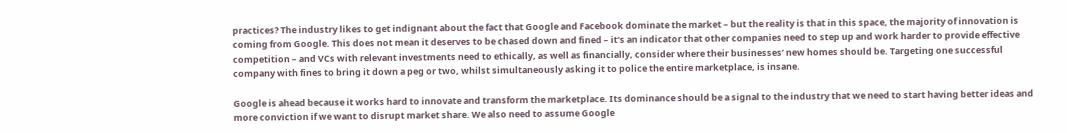practices? The industry likes to get indignant about the fact that Google and Facebook dominate the market – but the reality is that in this space, the majority of innovation is coming from Google. This does not mean it deserves to be chased down and fined – it’s an indicator that other companies need to step up and work harder to provide effective competition – and VCs with relevant investments need to ethically, as well as financially, consider where their businesses’ new homes should be. Targeting one successful company with fines to bring it down a peg or two, whilst simultaneously asking it to police the entire marketplace, is insane.

Google is ahead because it works hard to innovate and transform the marketplace. Its dominance should be a signal to the industry that we need to start having better ideas and more conviction if we want to disrupt market share. We also need to assume Google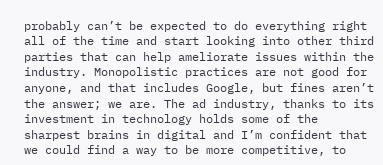probably can’t be expected to do everything right all of the time and start looking into other third parties that can help ameliorate issues within the industry. Monopolistic practices are not good for anyone, and that includes Google, but fines aren’t the answer; we are. The ad industry, thanks to its investment in technology holds some of the sharpest brains in digital and I’m confident that we could find a way to be more competitive, to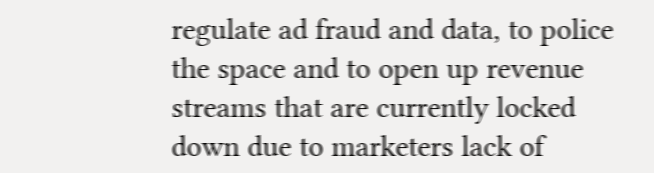regulate ad fraud and data, to police the space and to open up revenue streams that are currently locked down due to marketers lack of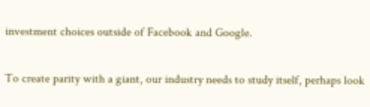investment choices outside of Facebook and Google.

To create parity with a giant, our industry needs to study itself, perhaps look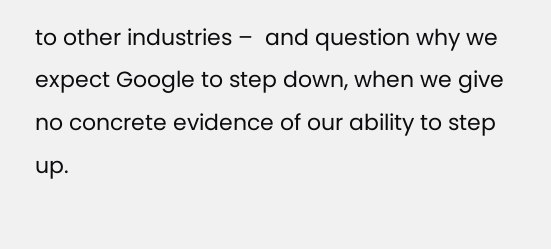to other industries –  and question why we expect Google to step down, when we give no concrete evidence of our ability to step up.